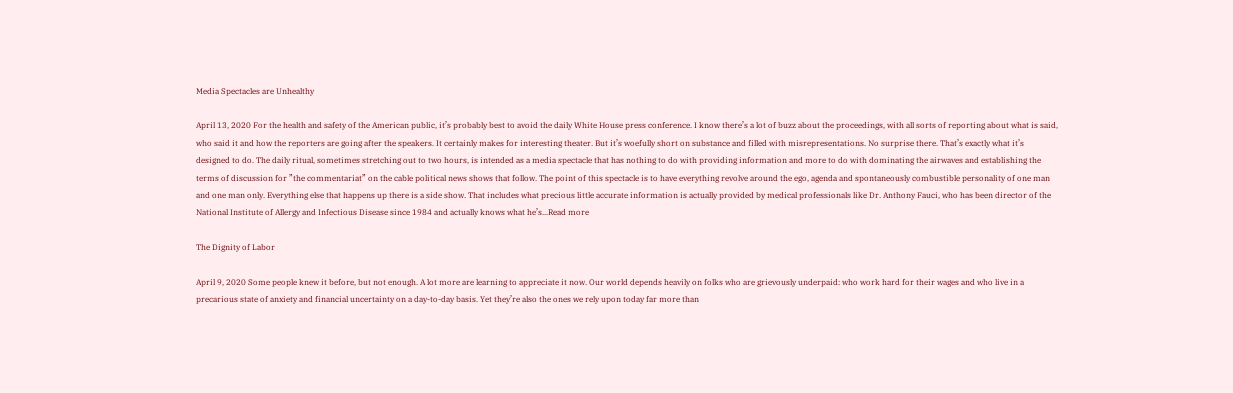Media Spectacles are Unhealthy

April 13, 2020 For the health and safety of the American public, it’s probably best to avoid the daily White House press conference. I know there’s a lot of buzz about the proceedings, with all sorts of reporting about what is said, who said it and how the reporters are going after the speakers. It certainly makes for interesting theater. But it’s woefully short on substance and filled with misrepresentations. No surprise there. That’s exactly what it’s designed to do. The daily ritual, sometimes stretching out to two hours, is intended as a media spectacle that has nothing to do with providing information and more to do with dominating the airwaves and establishing the terms of discussion for ”the commentariat” on the cable political news shows that follow. The point of this spectacle is to have everything revolve around the ego, agenda and spontaneously combustible personality of one man and one man only. Everything else that happens up there is a side show. That includes what precious little accurate information is actually provided by medical professionals like Dr. Anthony Fauci, who has been director of the National Institute of Allergy and Infectious Disease since 1984 and actually knows what he’s...Read more

The Dignity of Labor

April 9, 2020 Some people knew it before, but not enough. A lot more are learning to appreciate it now. Our world depends heavily on folks who are grievously underpaid: who work hard for their wages and who live in a precarious state of anxiety and financial uncertainty on a day-to-day basis. Yet they’re also the ones we rely upon today far more than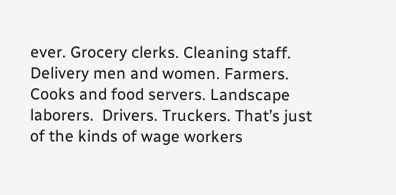ever. Grocery clerks. Cleaning staff. Delivery men and women. Farmers. Cooks and food servers. Landscape laborers.  Drivers. Truckers. That’s just of the kinds of wage workers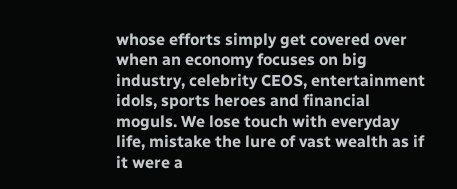whose efforts simply get covered over when an economy focuses on big industry, celebrity CEOS, entertainment idols, sports heroes and financial moguls. We lose touch with everyday life, mistake the lure of vast wealth as if it were a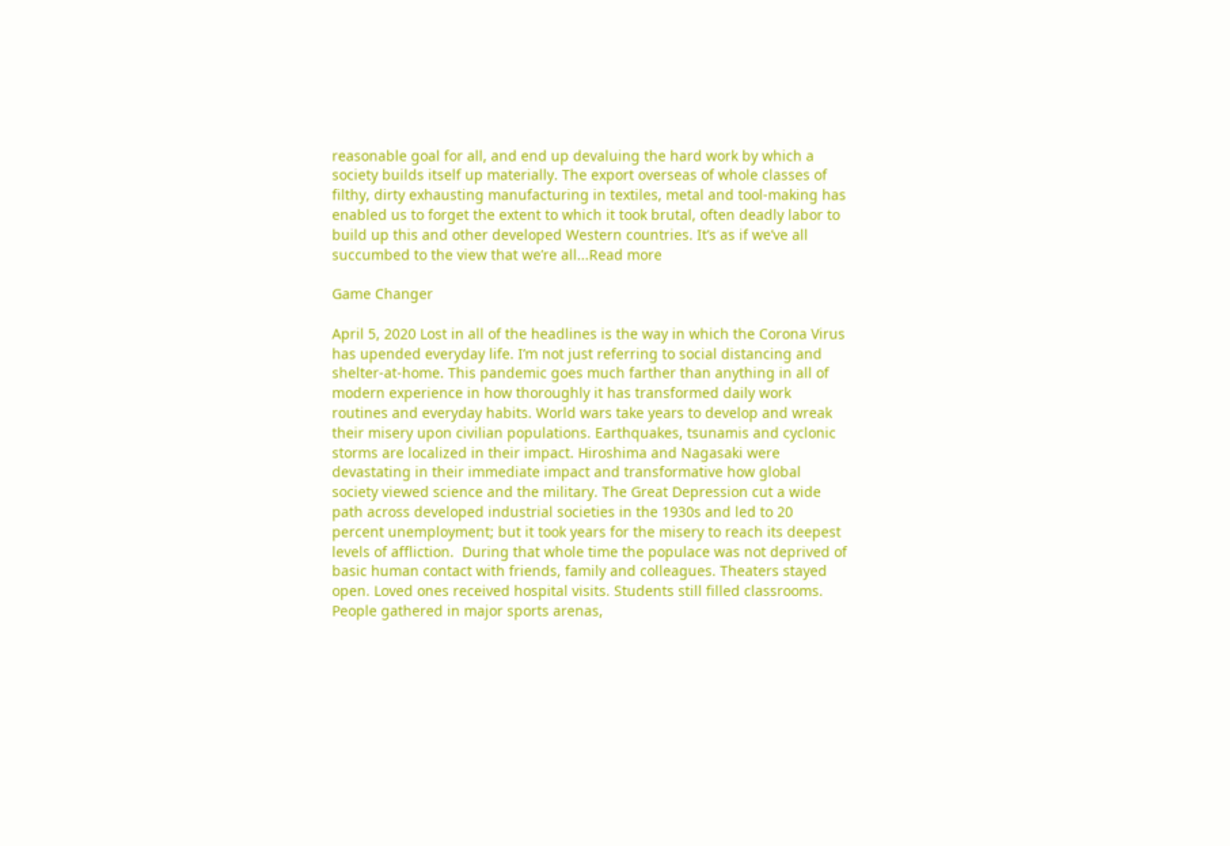reasonable goal for all, and end up devaluing the hard work by which a society builds itself up materially. The export overseas of whole classes of filthy, dirty exhausting manufacturing in textiles, metal and tool-making has enabled us to forget the extent to which it took brutal, often deadly labor to build up this and other developed Western countries. It’s as if we’ve all succumbed to the view that we’re all...Read more

Game Changer

April 5, 2020 Lost in all of the headlines is the way in which the Corona Virus has upended everyday life. I’m not just referring to social distancing and shelter-at-home. This pandemic goes much farther than anything in all of modern experience in how thoroughly it has transformed daily work routines and everyday habits. World wars take years to develop and wreak their misery upon civilian populations. Earthquakes, tsunamis and cyclonic storms are localized in their impact. Hiroshima and Nagasaki were devastating in their immediate impact and transformative how global society viewed science and the military. The Great Depression cut a wide path across developed industrial societies in the 1930s and led to 20 percent unemployment; but it took years for the misery to reach its deepest levels of affliction.  During that whole time the populace was not deprived of basic human contact with friends, family and colleagues. Theaters stayed open. Loved ones received hospital visits. Students still filled classrooms. People gathered in major sports arenas,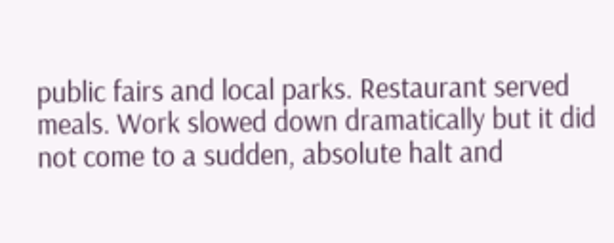public fairs and local parks. Restaurant served meals. Work slowed down dramatically but it did not come to a sudden, absolute halt and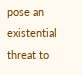pose an existential threat to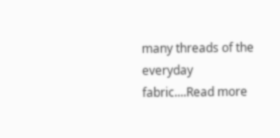many threads of the everyday fabric....Read more